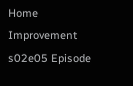Home Improvement s02e05 Episode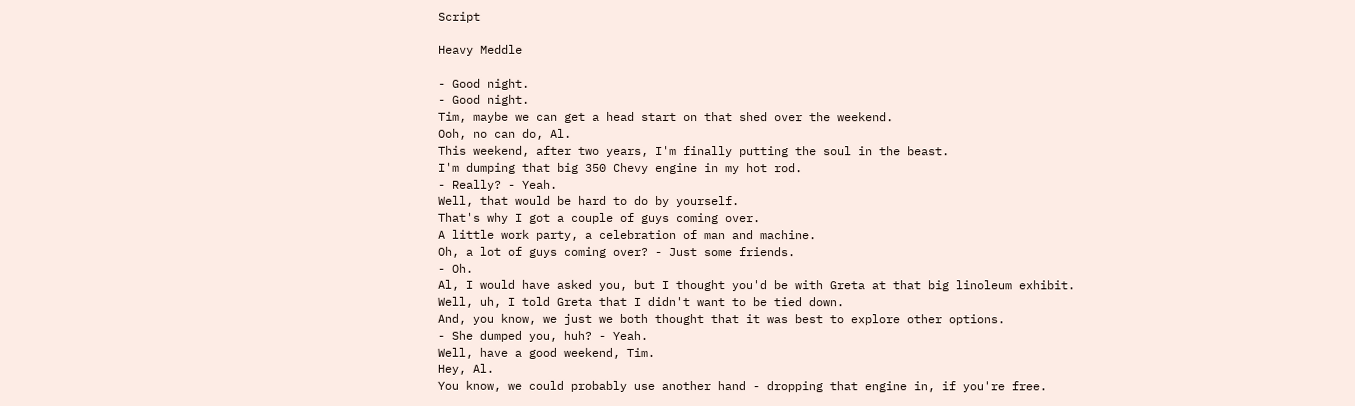Script

Heavy Meddle

- Good night.
- Good night.
Tim, maybe we can get a head start on that shed over the weekend.
Ooh, no can do, Al.
This weekend, after two years, I'm finally putting the soul in the beast.
I'm dumping that big 350 Chevy engine in my hot rod.
- Really? - Yeah.
Well, that would be hard to do by yourself.
That's why I got a couple of guys coming over.
A little work party, a celebration of man and machine.
Oh, a lot of guys coming over? - Just some friends.
- Oh.
Al, I would have asked you, but I thought you'd be with Greta at that big linoleum exhibit.
Well, uh, I told Greta that I didn't want to be tied down.
And, you know, we just we both thought that it was best to explore other options.
- She dumped you, huh? - Yeah.
Well, have a good weekend, Tim.
Hey, Al.
You know, we could probably use another hand - dropping that engine in, if you're free.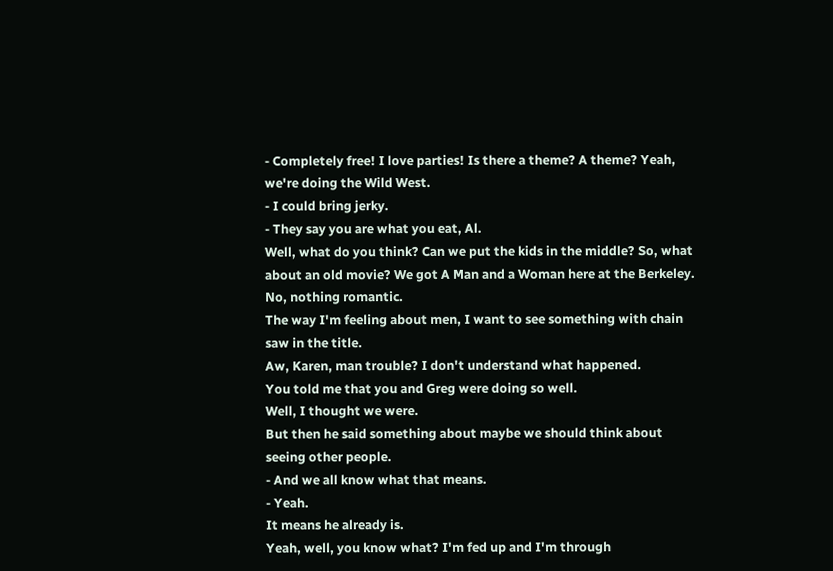- Completely free! I love parties! Is there a theme? A theme? Yeah, we're doing the Wild West.
- I could bring jerky.
- They say you are what you eat, Al.
Well, what do you think? Can we put the kids in the middle? So, what about an old movie? We got A Man and a Woman here at the Berkeley.
No, nothing romantic.
The way I'm feeling about men, I want to see something with chain saw in the title.
Aw, Karen, man trouble? I don't understand what happened.
You told me that you and Greg were doing so well.
Well, I thought we were.
But then he said something about maybe we should think about seeing other people.
- And we all know what that means.
- Yeah.
It means he already is.
Yeah, well, you know what? I'm fed up and I'm through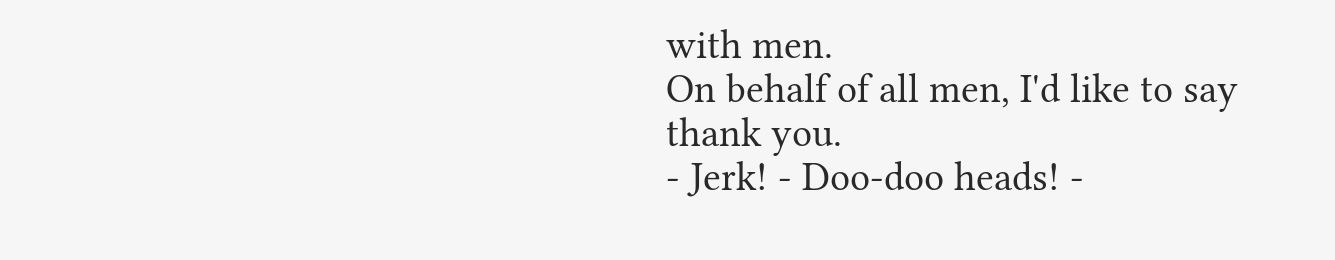with men.
On behalf of all men, I'd like to say thank you.
- Jerk! - Doo-doo heads! -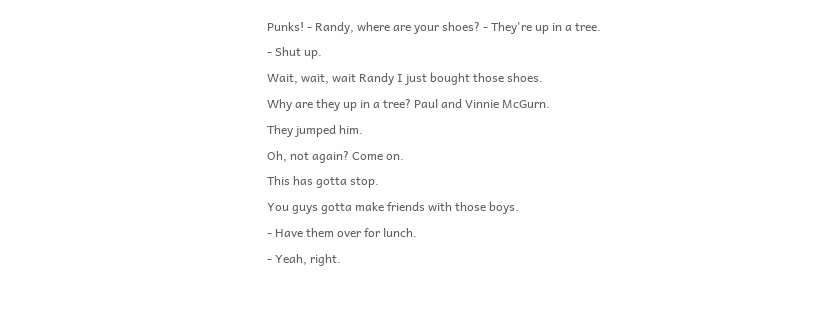Punks! - Randy, where are your shoes? - They're up in a tree.
- Shut up.
Wait, wait, wait Randy I just bought those shoes.
Why are they up in a tree? Paul and Vinnie McGurn.
They jumped him.
Oh, not again? Come on.
This has gotta stop.
You guys gotta make friends with those boys.
- Have them over for lunch.
- Yeah, right.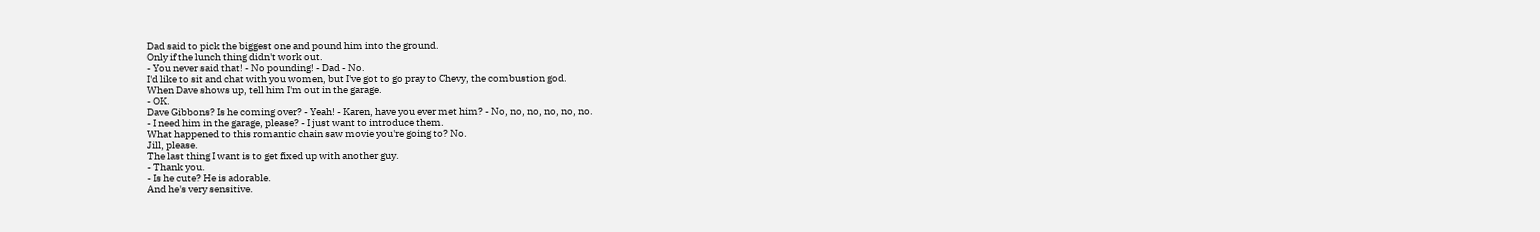Dad said to pick the biggest one and pound him into the ground.
Only if the lunch thing didn't work out.
- You never said that! - No pounding! - Dad - No.
I'd like to sit and chat with you women, but I've got to go pray to Chevy, the combustion god.
When Dave shows up, tell him I'm out in the garage.
- OK.
Dave Gibbons? Is he coming over? - Yeah! - Karen, have you ever met him? - No, no, no, no, no, no.
- I need him in the garage, please? - I just want to introduce them.
What happened to this romantic chain saw movie you're going to? No.
Jill, please.
The last thing I want is to get fixed up with another guy.
- Thank you.
- Is he cute? He is adorable.
And he's very sensitive.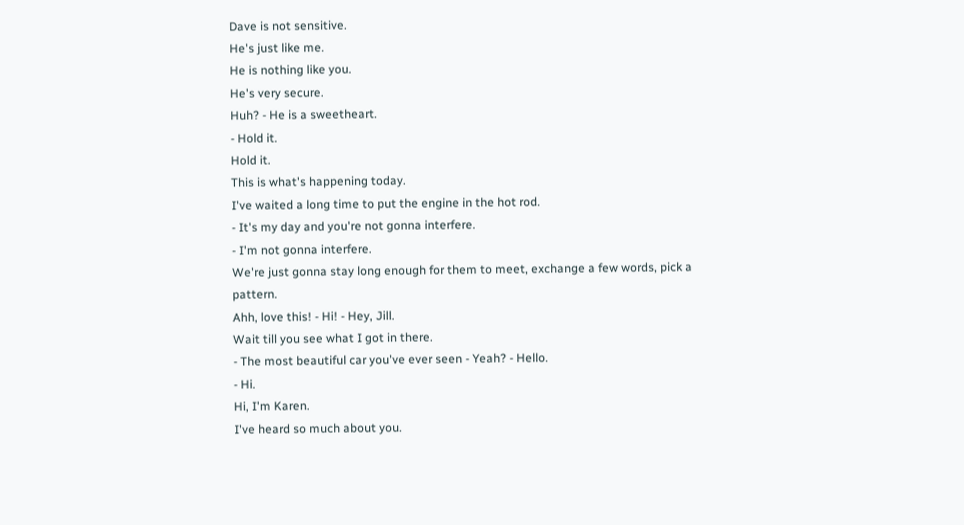Dave is not sensitive.
He's just like me.
He is nothing like you.
He's very secure.
Huh? - He is a sweetheart.
- Hold it.
Hold it.
This is what's happening today.
I've waited a long time to put the engine in the hot rod.
- It's my day and you're not gonna interfere.
- I'm not gonna interfere.
We're just gonna stay long enough for them to meet, exchange a few words, pick a pattern.
Ahh, love this! - Hi! - Hey, Jill.
Wait till you see what I got in there.
- The most beautiful car you've ever seen - Yeah? - Hello.
- Hi.
Hi, I'm Karen.
I've heard so much about you.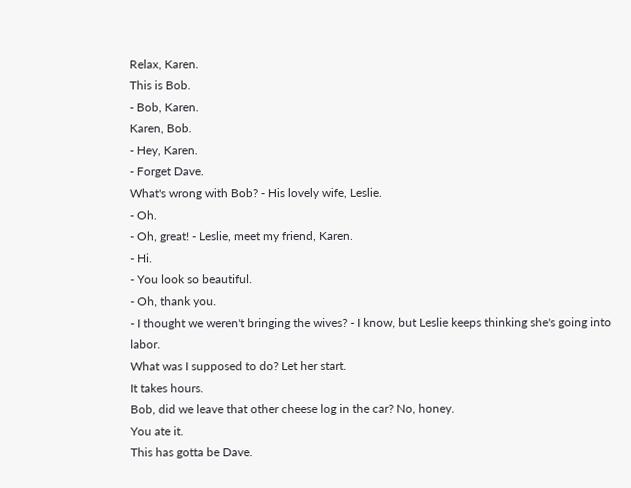Relax, Karen.
This is Bob.
- Bob, Karen.
Karen, Bob.
- Hey, Karen.
- Forget Dave.
What's wrong with Bob? - His lovely wife, Leslie.
- Oh.
- Oh, great! - Leslie, meet my friend, Karen.
- Hi.
- You look so beautiful.
- Oh, thank you.
- I thought we weren't bringing the wives? - I know, but Leslie keeps thinking she's going into labor.
What was I supposed to do? Let her start.
It takes hours.
Bob, did we leave that other cheese log in the car? No, honey.
You ate it.
This has gotta be Dave.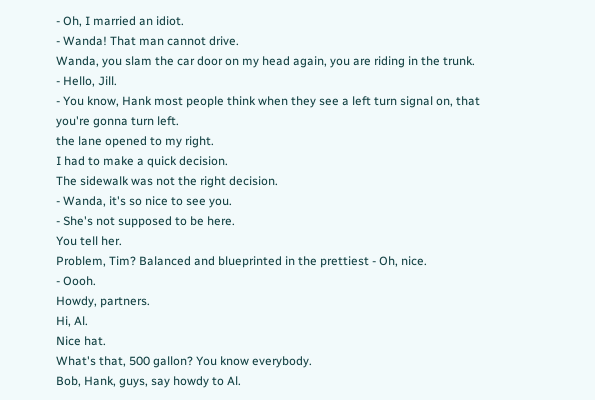- Oh, I married an idiot.
- Wanda! That man cannot drive.
Wanda, you slam the car door on my head again, you are riding in the trunk.
- Hello, Jill.
- You know, Hank most people think when they see a left turn signal on, that you're gonna turn left.
the lane opened to my right.
I had to make a quick decision.
The sidewalk was not the right decision.
- Wanda, it's so nice to see you.
- She's not supposed to be here.
You tell her.
Problem, Tim? Balanced and blueprinted in the prettiest - Oh, nice.
- Oooh.
Howdy, partners.
Hi, Al.
Nice hat.
What's that, 500 gallon? You know everybody.
Bob, Hank, guys, say howdy to Al.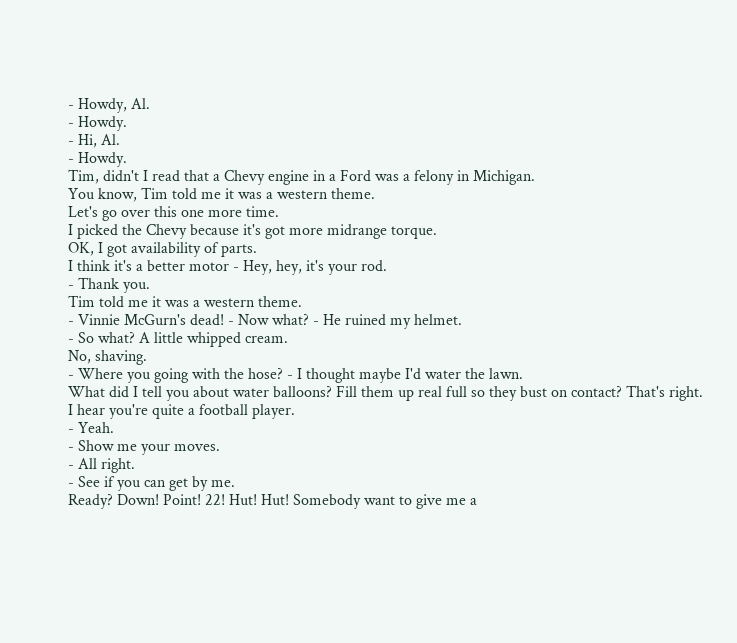- Howdy, Al.
- Howdy.
- Hi, Al.
- Howdy.
Tim, didn't I read that a Chevy engine in a Ford was a felony in Michigan.
You know, Tim told me it was a western theme.
Let's go over this one more time.
I picked the Chevy because it's got more midrange torque.
OK, I got availability of parts.
I think it's a better motor - Hey, hey, it's your rod.
- Thank you.
Tim told me it was a western theme.
- Vinnie McGurn's dead! - Now what? - He ruined my helmet.
- So what? A little whipped cream.
No, shaving.
- Where you going with the hose? - I thought maybe I'd water the lawn.
What did I tell you about water balloons? Fill them up real full so they bust on contact? That's right.
I hear you're quite a football player.
- Yeah.
- Show me your moves.
- All right.
- See if you can get by me.
Ready? Down! Point! 22! Hut! Hut! Somebody want to give me a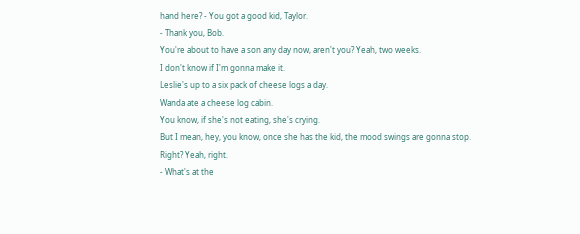hand here? - You got a good kid, Taylor.
- Thank you, Bob.
You're about to have a son any day now, aren't you? Yeah, two weeks.
I don't know if I'm gonna make it.
Leslie's up to a six pack of cheese logs a day.
Wanda ate a cheese log cabin.
You know, if she's not eating, she's crying.
But I mean, hey, you know, once she has the kid, the mood swings are gonna stop.
Right? Yeah, right.
- What's at the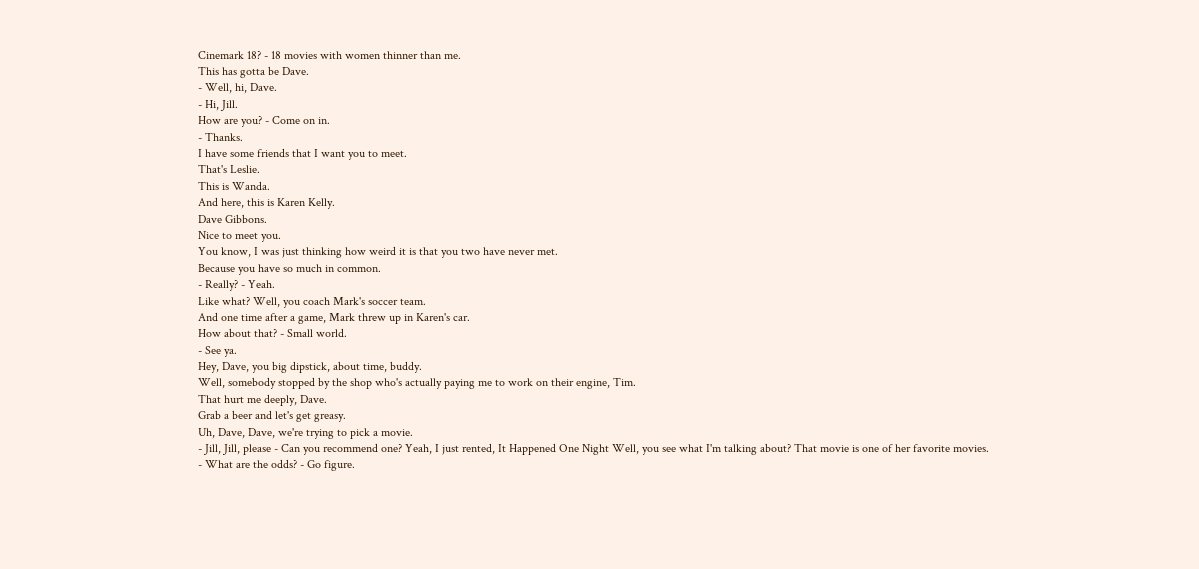Cinemark 18? - 18 movies with women thinner than me.
This has gotta be Dave.
- Well, hi, Dave.
- Hi, Jill.
How are you? - Come on in.
- Thanks.
I have some friends that I want you to meet.
That's Leslie.
This is Wanda.
And here, this is Karen Kelly.
Dave Gibbons.
Nice to meet you.
You know, I was just thinking how weird it is that you two have never met.
Because you have so much in common.
- Really? - Yeah.
Like what? Well, you coach Mark's soccer team.
And one time after a game, Mark threw up in Karen's car.
How about that? - Small world.
- See ya.
Hey, Dave, you big dipstick, about time, buddy.
Well, somebody stopped by the shop who's actually paying me to work on their engine, Tim.
That hurt me deeply, Dave.
Grab a beer and let's get greasy.
Uh, Dave, Dave, we're trying to pick a movie.
- Jill, Jill, please - Can you recommend one? Yeah, I just rented, It Happened One Night Well, you see what I'm talking about? That movie is one of her favorite movies.
- What are the odds? - Go figure.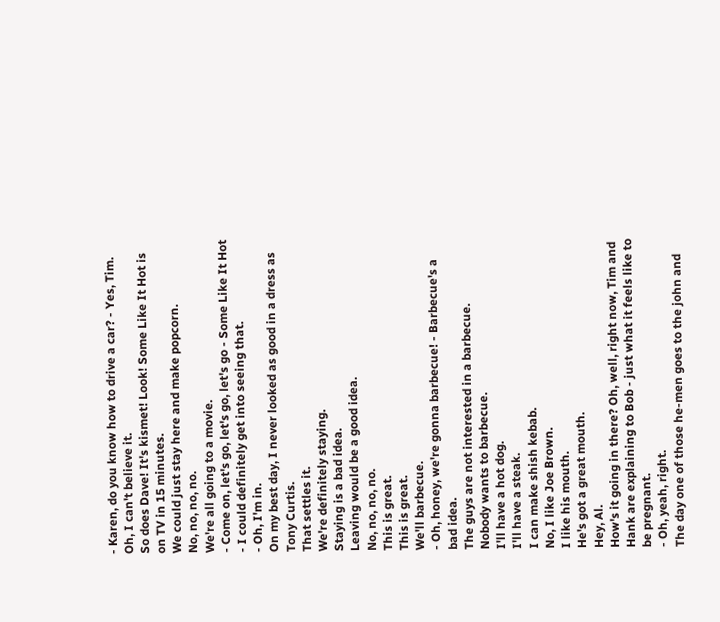- Karen, do you know how to drive a car? - Yes, Tim.
Oh, I can't believe it.
So does Dave! It's kismet! Look! Some Like It Hot is on TV in 15 minutes.
We could just stay here and make popcorn.
No, no, no, no.
We're all going to a movie.
- Come on, let's go, let's go, let's go - Some Like It Hot - I could definitely get into seeing that.
- Oh, I'm in.
On my best day, I never looked as good in a dress as Tony Curtis.
That settles it.
We're definitely staying.
Staying is a bad idea.
Leaving would be a good idea.
No, no, no, no.
This is great.
This is great.
We'll barbecue.
- Oh, honey, we're gonna barbecue! - Barbecue's a bad idea.
The guys are not interested in a barbecue.
Nobody wants to barbecue.
I'll have a hot dog.
I'll have a steak.
I can make shish kebab.
No, I like Joe Brown.
I like his mouth.
He's got a great mouth.
Hey, Al.
How's it going in there? Oh, well, right now, Tim and Hank are explaining to Bob - just what it feels like to be pregnant.
- Oh, yeah, right.
The day one of those he-men goes to the john and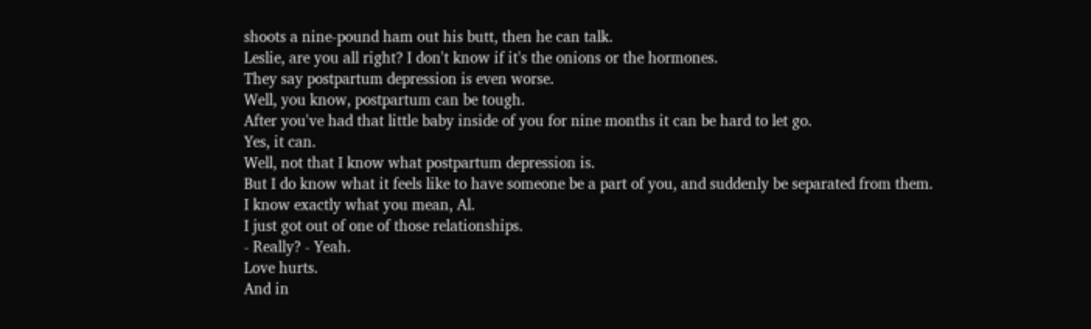shoots a nine-pound ham out his butt, then he can talk.
Leslie, are you all right? I don't know if it's the onions or the hormones.
They say postpartum depression is even worse.
Well, you know, postpartum can be tough.
After you've had that little baby inside of you for nine months it can be hard to let go.
Yes, it can.
Well, not that I know what postpartum depression is.
But I do know what it feels like to have someone be a part of you, and suddenly be separated from them.
I know exactly what you mean, Al.
I just got out of one of those relationships.
- Really? - Yeah.
Love hurts.
And in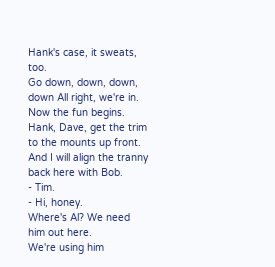Hank's case, it sweats, too.
Go down, down, down, down All right, we're in.
Now the fun begins.
Hank, Dave, get the trim to the mounts up front.
And I will align the tranny back here with Bob.
- Tim.
- Hi, honey.
Where's Al? We need him out here.
We're using him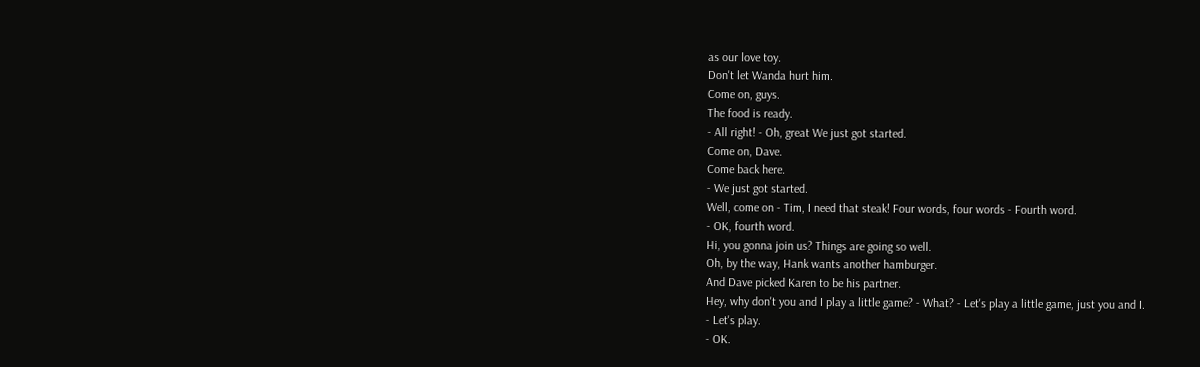as our love toy.
Don't let Wanda hurt him.
Come on, guys.
The food is ready.
- All right! - Oh, great We just got started.
Come on, Dave.
Come back here.
- We just got started.
Well, come on - Tim, I need that steak! Four words, four words - Fourth word.
- OK, fourth word.
Hi, you gonna join us? Things are going so well.
Oh, by the way, Hank wants another hamburger.
And Dave picked Karen to be his partner.
Hey, why don't you and I play a little game? - What? - Let's play a little game, just you and I.
- Let's play.
- OK.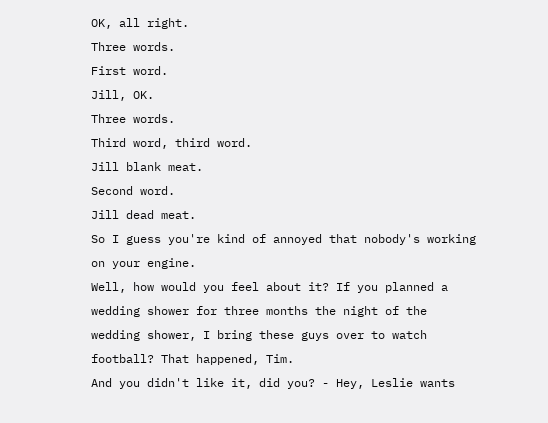OK, all right.
Three words.
First word.
Jill, OK.
Three words.
Third word, third word.
Jill blank meat.
Second word.
Jill dead meat.
So I guess you're kind of annoyed that nobody's working on your engine.
Well, how would you feel about it? If you planned a wedding shower for three months the night of the wedding shower, I bring these guys over to watch football? That happened, Tim.
And you didn't like it, did you? - Hey, Leslie wants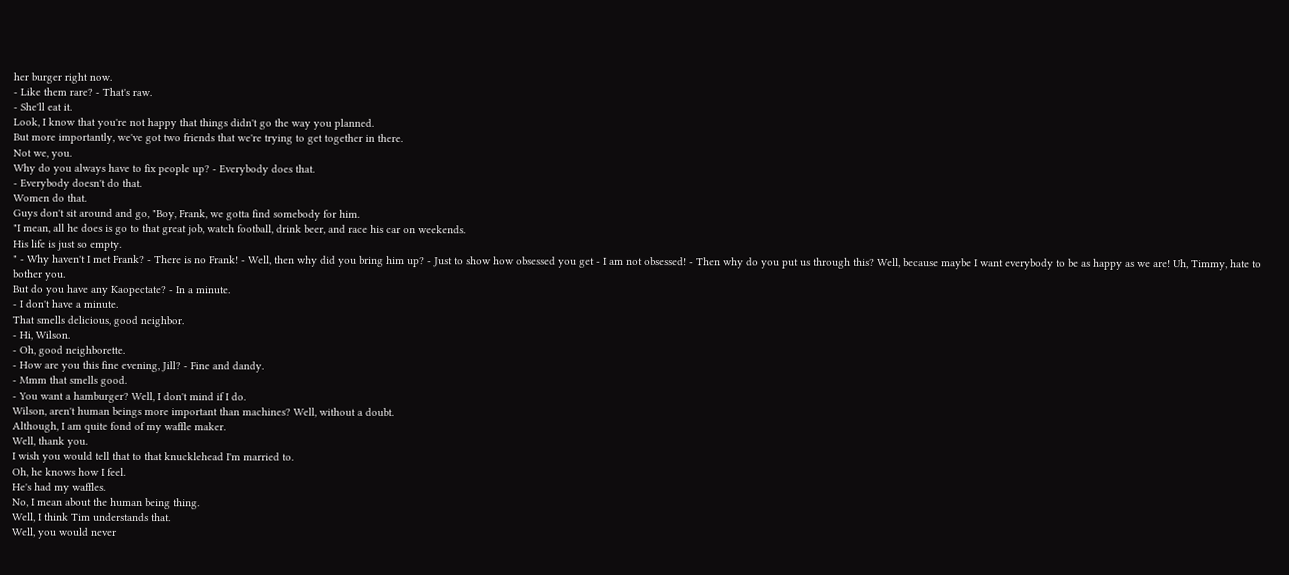her burger right now.
- Like them rare? - That's raw.
- She'll eat it.
Look, I know that you're not happy that things didn't go the way you planned.
But more importantly, we've got two friends that we're trying to get together in there.
Not we, you.
Why do you always have to fix people up? - Everybody does that.
- Everybody doesn't do that.
Women do that.
Guys don't sit around and go, "Boy, Frank, we gotta find somebody for him.
"I mean, all he does is go to that great job, watch football, drink beer, and race his car on weekends.
His life is just so empty.
" - Why haven't I met Frank? - There is no Frank! - Well, then why did you bring him up? - Just to show how obsessed you get - I am not obsessed! - Then why do you put us through this? Well, because maybe I want everybody to be as happy as we are! Uh, Timmy, hate to bother you.
But do you have any Kaopectate? - In a minute.
- I don't have a minute.
That smells delicious, good neighbor.
- Hi, Wilson.
- Oh, good neighborette.
- How are you this fine evening, Jill? - Fine and dandy.
- Mmm that smells good.
- You want a hamburger? Well, I don't mind if I do.
Wilson, aren't human beings more important than machines? Well, without a doubt.
Although, I am quite fond of my waffle maker.
Well, thank you.
I wish you would tell that to that knucklehead I'm married to.
Oh, he knows how I feel.
He's had my waffles.
No, I mean about the human being thing.
Well, I think Tim understands that.
Well, you would never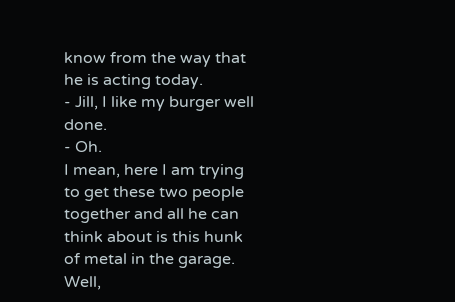know from the way that he is acting today.
- Jill, I like my burger well done.
- Oh.
I mean, here I am trying to get these two people together and all he can think about is this hunk of metal in the garage.
Well,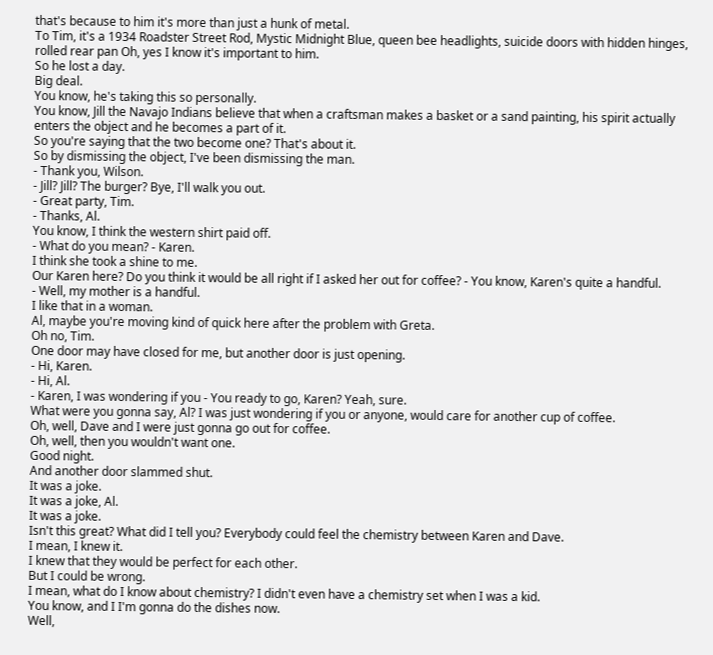that's because to him it's more than just a hunk of metal.
To Tim, it's a 1934 Roadster Street Rod, Mystic Midnight Blue, queen bee headlights, suicide doors with hidden hinges, rolled rear pan Oh, yes I know it's important to him.
So he lost a day.
Big deal.
You know, he's taking this so personally.
You know, Jill the Navajo Indians believe that when a craftsman makes a basket or a sand painting, his spirit actually enters the object and he becomes a part of it.
So you're saying that the two become one? That's about it.
So by dismissing the object, I've been dismissing the man.
- Thank you, Wilson.
- Jill? Jill? The burger? Bye, I'll walk you out.
- Great party, Tim.
- Thanks, Al.
You know, I think the western shirt paid off.
- What do you mean? - Karen.
I think she took a shine to me.
Our Karen here? Do you think it would be all right if I asked her out for coffee? - You know, Karen's quite a handful.
- Well, my mother is a handful.
I like that in a woman.
Al, maybe you're moving kind of quick here after the problem with Greta.
Oh no, Tim.
One door may have closed for me, but another door is just opening.
- Hi, Karen.
- Hi, Al.
- Karen, I was wondering if you - You ready to go, Karen? Yeah, sure.
What were you gonna say, Al? I was just wondering if you or anyone, would care for another cup of coffee.
Oh, well, Dave and I were just gonna go out for coffee.
Oh, well, then you wouldn't want one.
Good night.
And another door slammed shut.
It was a joke.
It was a joke, Al.
It was a joke.
Isn't this great? What did I tell you? Everybody could feel the chemistry between Karen and Dave.
I mean, I knew it.
I knew that they would be perfect for each other.
But I could be wrong.
I mean, what do I know about chemistry? I didn't even have a chemistry set when I was a kid.
You know, and I I'm gonna do the dishes now.
Well,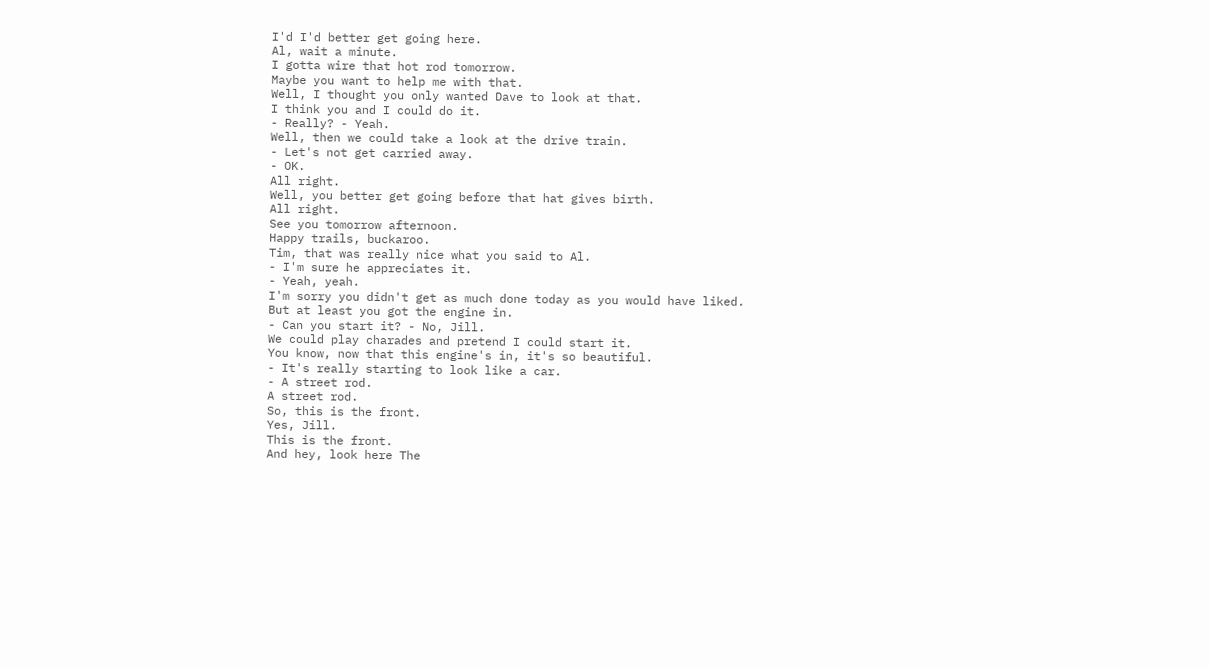I'd I'd better get going here.
Al, wait a minute.
I gotta wire that hot rod tomorrow.
Maybe you want to help me with that.
Well, I thought you only wanted Dave to look at that.
I think you and I could do it.
- Really? - Yeah.
Well, then we could take a look at the drive train.
- Let's not get carried away.
- OK.
All right.
Well, you better get going before that hat gives birth.
All right.
See you tomorrow afternoon.
Happy trails, buckaroo.
Tim, that was really nice what you said to Al.
- I'm sure he appreciates it.
- Yeah, yeah.
I'm sorry you didn't get as much done today as you would have liked.
But at least you got the engine in.
- Can you start it? - No, Jill.
We could play charades and pretend I could start it.
You know, now that this engine's in, it's so beautiful.
- It's really starting to look like a car.
- A street rod.
A street rod.
So, this is the front.
Yes, Jill.
This is the front.
And hey, look here The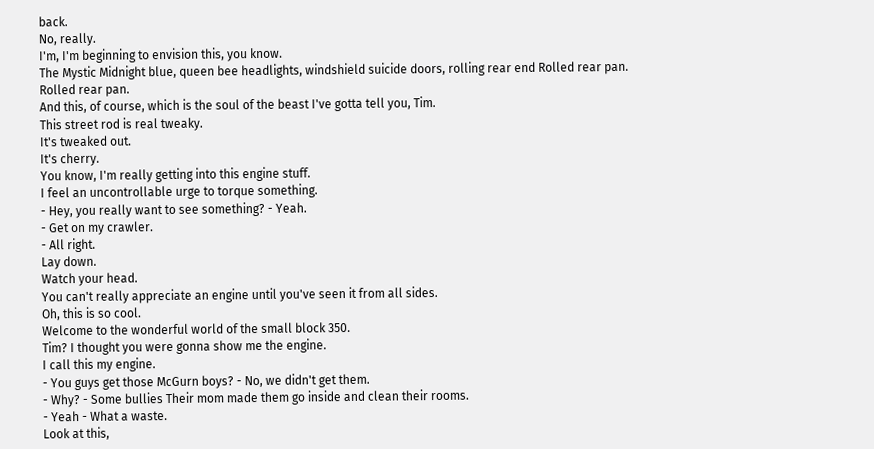back.
No, really.
I'm, I'm beginning to envision this, you know.
The Mystic Midnight blue, queen bee headlights, windshield suicide doors, rolling rear end Rolled rear pan.
Rolled rear pan.
And this, of course, which is the soul of the beast I've gotta tell you, Tim.
This street rod is real tweaky.
It's tweaked out.
It's cherry.
You know, I'm really getting into this engine stuff.
I feel an uncontrollable urge to torque something.
- Hey, you really want to see something? - Yeah.
- Get on my crawler.
- All right.
Lay down.
Watch your head.
You can't really appreciate an engine until you've seen it from all sides.
Oh, this is so cool.
Welcome to the wonderful world of the small block 350.
Tim? I thought you were gonna show me the engine.
I call this my engine.
- You guys get those McGurn boys? - No, we didn't get them.
- Why? - Some bullies Their mom made them go inside and clean their rooms.
- Yeah - What a waste.
Look at this,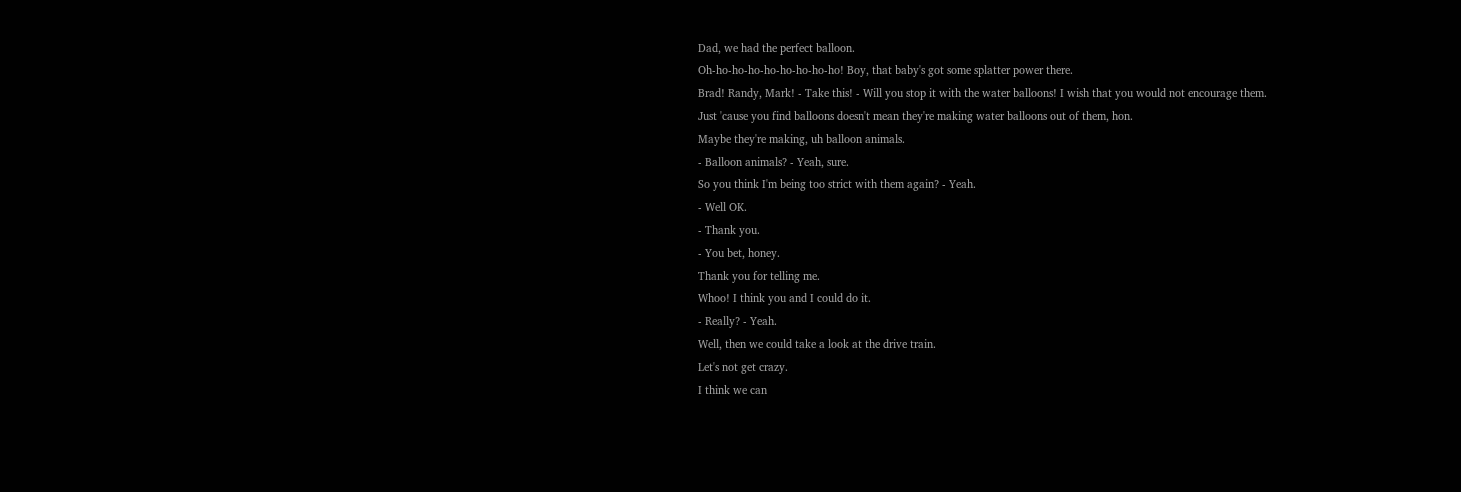Dad, we had the perfect balloon.
Oh-ho-ho-ho-ho-ho-ho-ho-ho! Boy, that baby's got some splatter power there.
Brad! Randy, Mark! - Take this! - Will you stop it with the water balloons! I wish that you would not encourage them.
Just 'cause you find balloons doesn't mean they're making water balloons out of them, hon.
Maybe they're making, uh balloon animals.
- Balloon animals? - Yeah, sure.
So you think I'm being too strict with them again? - Yeah.
- Well OK.
- Thank you.
- You bet, honey.
Thank you for telling me.
Whoo! I think you and I could do it.
- Really? - Yeah.
Well, then we could take a look at the drive train.
Let's not get crazy.
I think we can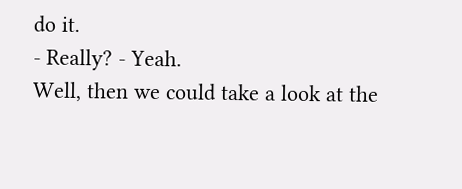do it.
- Really? - Yeah.
Well, then we could take a look at the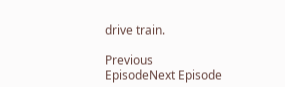drive train.

Previous EpisodeNext Episode